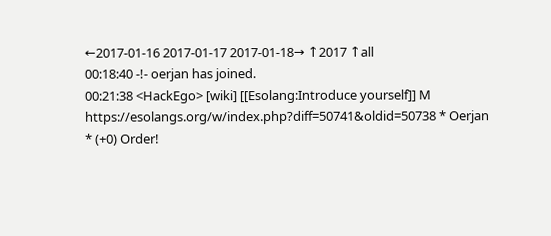←2017-01-16 2017-01-17 2017-01-18→ ↑2017 ↑all
00:18:40 -!- oerjan has joined.
00:21:38 <HackEgo> [wiki] [[Esolang:Introduce yourself]] M https://esolangs.org/w/index.php?diff=50741&oldid=50738 * Oerjan * (+0) Order!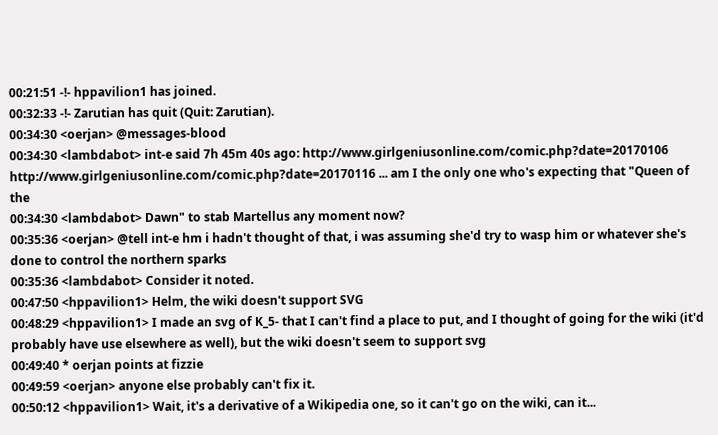00:21:51 -!- hppavilion1 has joined.
00:32:33 -!- Zarutian has quit (Quit: Zarutian).
00:34:30 <oerjan> @messages-blood
00:34:30 <lambdabot> int-e said 7h 45m 40s ago: http://www.girlgeniusonline.com/comic.php?date=20170106 http://www.girlgeniusonline.com/comic.php?date=20170116 ... am I the only one who's expecting that "Queen of the
00:34:30 <lambdabot> Dawn" to stab Martellus any moment now?
00:35:36 <oerjan> @tell int-e hm i hadn't thought of that, i was assuming she'd try to wasp him or whatever she's done to control the northern sparks
00:35:36 <lambdabot> Consider it noted.
00:47:50 <hppavilion1> Helm, the wiki doesn't support SVG
00:48:29 <hppavilion1> I made an svg of K_5- that I can't find a place to put, and I thought of going for the wiki (it'd probably have use elsewhere as well), but the wiki doesn't seem to support svg
00:49:40 * oerjan points at fizzie
00:49:59 <oerjan> anyone else probably can't fix it.
00:50:12 <hppavilion1> Wait, it's a derivative of a Wikipedia one, so it can't go on the wiki, can it...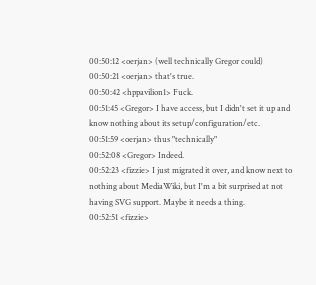00:50:12 <oerjan> (well technically Gregor could)
00:50:21 <oerjan> that's true.
00:50:42 <hppavilion1> Fuck.
00:51:45 <Gregor> I have access, but I didn't set it up and know nothing about its setup/configuration/etc.
00:51:59 <oerjan> thus "technically"
00:52:08 <Gregor> Indeed.
00:52:23 <fizzie> I just migrated it over, and know next to nothing about MediaWiki, but I'm a bit surprised at not having SVG support. Maybe it needs a thing.
00:52:51 <fizzie>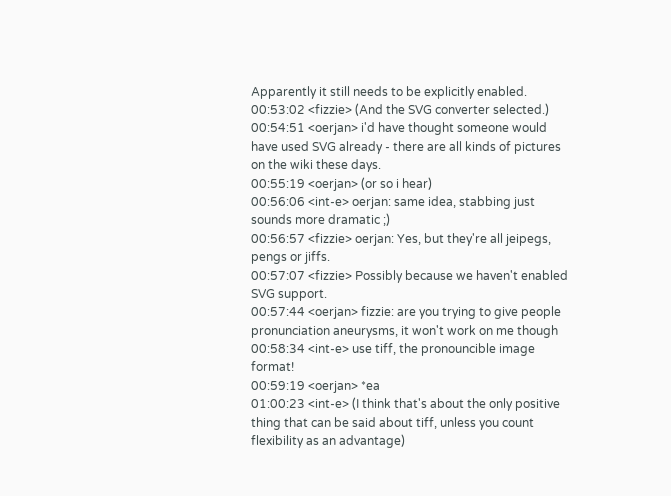Apparently it still needs to be explicitly enabled.
00:53:02 <fizzie> (And the SVG converter selected.)
00:54:51 <oerjan> i'd have thought someone would have used SVG already - there are all kinds of pictures on the wiki these days.
00:55:19 <oerjan> (or so i hear)
00:56:06 <int-e> oerjan: same idea, stabbing just sounds more dramatic ;)
00:56:57 <fizzie> oerjan: Yes, but they're all jeipegs, pengs or jiffs.
00:57:07 <fizzie> Possibly because we haven't enabled SVG support.
00:57:44 <oerjan> fizzie: are you trying to give people pronunciation aneurysms, it won't work on me though
00:58:34 <int-e> use tiff, the pronouncible image format!
00:59:19 <oerjan> *ea
01:00:23 <int-e> (I think that's about the only positive thing that can be said about tiff, unless you count flexibility as an advantage)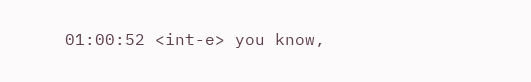01:00:52 <int-e> you know,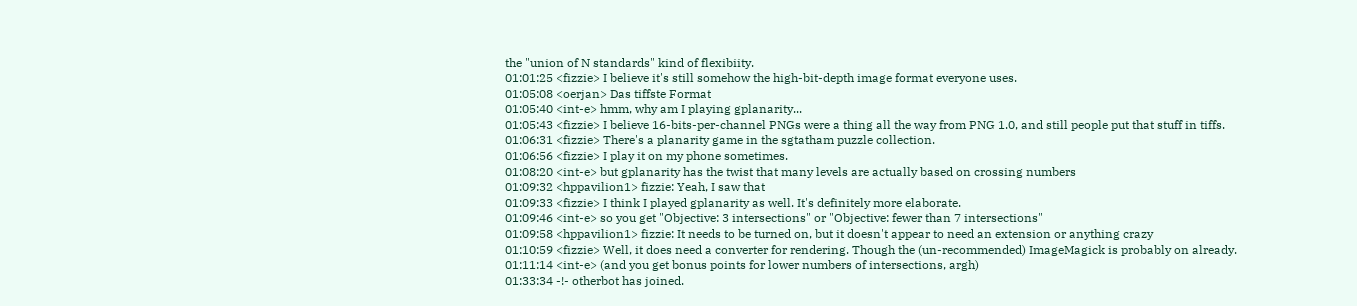the "union of N standards" kind of flexibiity.
01:01:25 <fizzie> I believe it's still somehow the high-bit-depth image format everyone uses.
01:05:08 <oerjan> Das tiffste Format
01:05:40 <int-e> hmm, why am I playing gplanarity...
01:05:43 <fizzie> I believe 16-bits-per-channel PNGs were a thing all the way from PNG 1.0, and still people put that stuff in tiffs.
01:06:31 <fizzie> There's a planarity game in the sgtatham puzzle collection.
01:06:56 <fizzie> I play it on my phone sometimes.
01:08:20 <int-e> but gplanarity has the twist that many levels are actually based on crossing numbers
01:09:32 <hppavilion1> fizzie: Yeah, I saw that
01:09:33 <fizzie> I think I played gplanarity as well. It's definitely more elaborate.
01:09:46 <int-e> so you get "Objective: 3 intersections" or "Objective: fewer than 7 intersections"
01:09:58 <hppavilion1> fizzie: It needs to be turned on, but it doesn't appear to need an extension or anything crazy
01:10:59 <fizzie> Well, it does need a converter for rendering. Though the (un-recommended) ImageMagick is probably on already.
01:11:14 <int-e> (and you get bonus points for lower numbers of intersections, argh)
01:33:34 -!- otherbot has joined.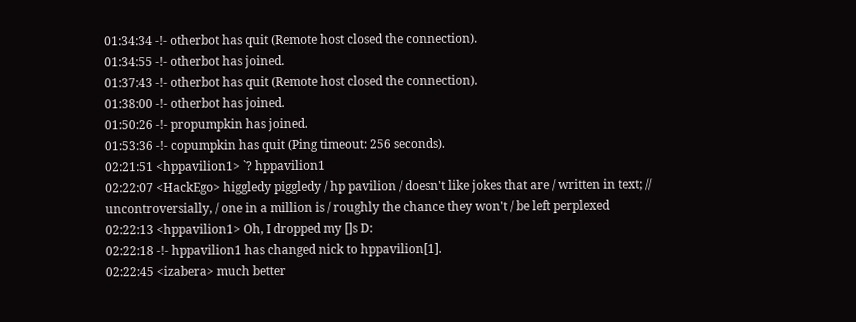01:34:34 -!- otherbot has quit (Remote host closed the connection).
01:34:55 -!- otherbot has joined.
01:37:43 -!- otherbot has quit (Remote host closed the connection).
01:38:00 -!- otherbot has joined.
01:50:26 -!- propumpkin has joined.
01:53:36 -!- copumpkin has quit (Ping timeout: 256 seconds).
02:21:51 <hppavilion1> `? hppavilion1
02:22:07 <HackEgo> higgledy piggledy / hp pavilion / doesn't like jokes that are / written in text; // uncontroversially, / one in a million is / roughly the chance they won't / be left perplexed
02:22:13 <hppavilion1> Oh, I dropped my []s D:
02:22:18 -!- hppavilion1 has changed nick to hppavilion[1].
02:22:45 <izabera> much better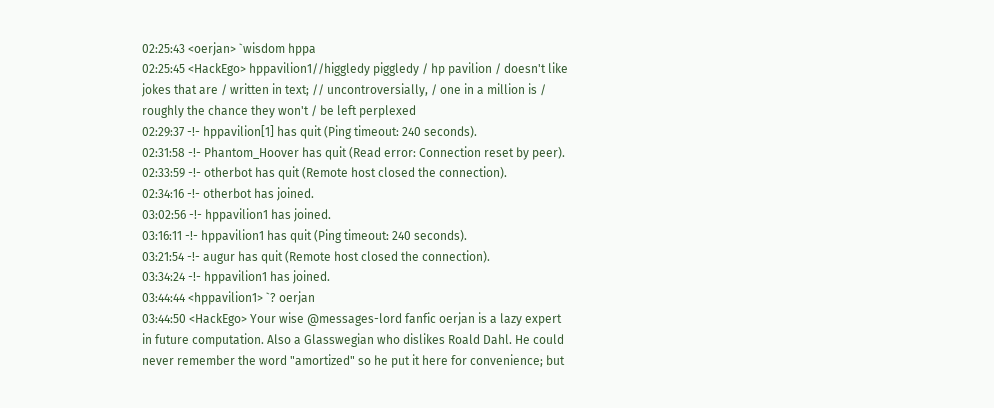02:25:43 <oerjan> `wisdom hppa
02:25:45 <HackEgo> hppavilion1//higgledy piggledy / hp pavilion / doesn't like jokes that are / written in text; // uncontroversially, / one in a million is / roughly the chance they won't / be left perplexed
02:29:37 -!- hppavilion[1] has quit (Ping timeout: 240 seconds).
02:31:58 -!- Phantom_Hoover has quit (Read error: Connection reset by peer).
02:33:59 -!- otherbot has quit (Remote host closed the connection).
02:34:16 -!- otherbot has joined.
03:02:56 -!- hppavilion1 has joined.
03:16:11 -!- hppavilion1 has quit (Ping timeout: 240 seconds).
03:21:54 -!- augur has quit (Remote host closed the connection).
03:34:24 -!- hppavilion1 has joined.
03:44:44 <hppavilion1> `? oerjan
03:44:50 <HackEgo> Your wise @messages-lord fanfic oerjan is a lazy expert in future computation. Also a Glasswegian who dislikes Roald Dahl. He could never remember the word "amortized" so he put it here for convenience; but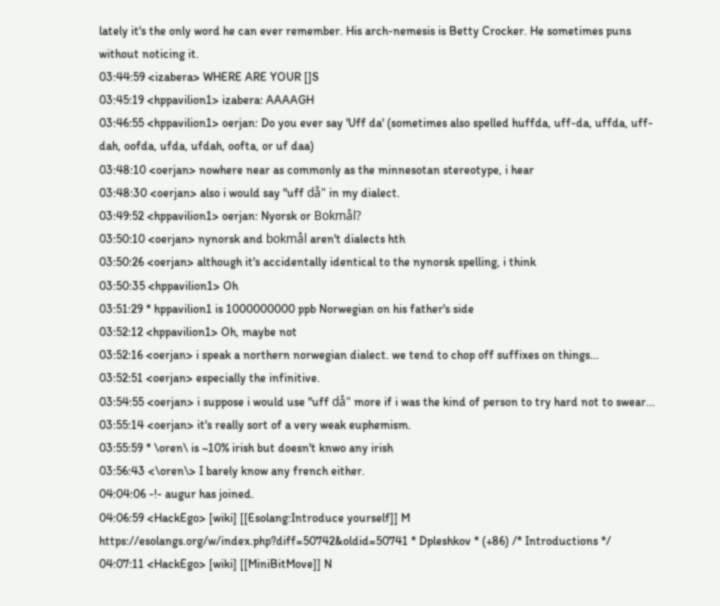lately it's the only word he can ever remember. His arch-nemesis is Betty Crocker. He sometimes puns without noticing it.
03:44:59 <izabera> WHERE ARE YOUR []S
03:45:19 <hppavilion1> izabera: AAAAGH
03:46:55 <hppavilion1> oerjan: Do you ever say 'Uff da' (sometimes also spelled huffda, uff-da, uffda, uff-dah, oofda, ufda, ufdah, oofta, or uf daa)
03:48:10 <oerjan> nowhere near as commonly as the minnesotan stereotype, i hear
03:48:30 <oerjan> also i would say "uff då" in my dialect.
03:49:52 <hppavilion1> oerjan: Nyorsk or Bokmål?
03:50:10 <oerjan> nynorsk and bokmål aren't dialects hth
03:50:26 <oerjan> although it's accidentally identical to the nynorsk spelling, i think
03:50:35 <hppavilion1> Oh
03:51:29 * hppavilion1 is 1000000000 ppb Norwegian on his father's side
03:52:12 <hppavilion1> Oh, maybe not
03:52:16 <oerjan> i speak a northern norwegian dialect. we tend to chop off suffixes on things...
03:52:51 <oerjan> especially the infinitive.
03:54:55 <oerjan> i suppose i would use "uff då" more if i was the kind of person to try hard not to swear...
03:55:14 <oerjan> it's really sort of a very weak euphemism.
03:55:59 * \oren\ is ~10% irish but doesn't knwo any irish
03:56:43 <\oren\> I barely know any french either.
04:04:06 -!- augur has joined.
04:06:59 <HackEgo> [wiki] [[Esolang:Introduce yourself]] M https://esolangs.org/w/index.php?diff=50742&oldid=50741 * Dpleshkov * (+86) /* Introductions */
04:07:11 <HackEgo> [wiki] [[MiniBitMove]] N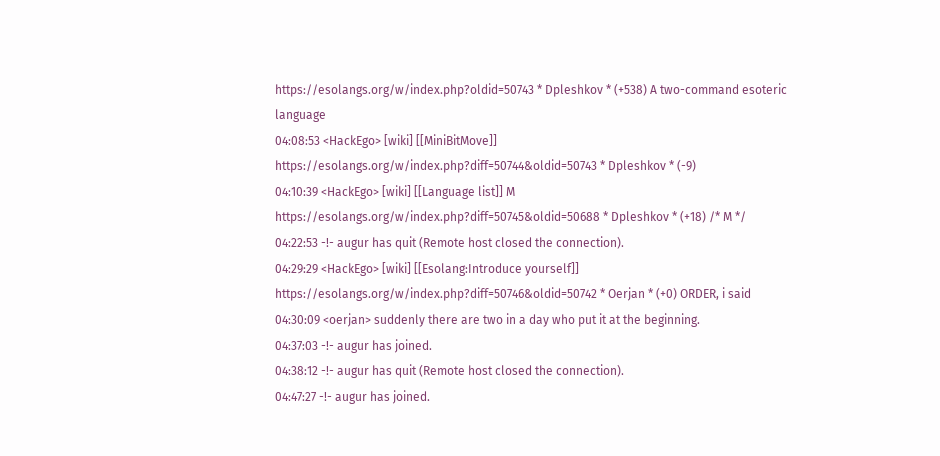https://esolangs.org/w/index.php?oldid=50743 * Dpleshkov * (+538) A two-command esoteric language
04:08:53 <HackEgo> [wiki] [[MiniBitMove]] https://esolangs.org/w/index.php?diff=50744&oldid=50743 * Dpleshkov * (-9)
04:10:39 <HackEgo> [wiki] [[Language list]] M https://esolangs.org/w/index.php?diff=50745&oldid=50688 * Dpleshkov * (+18) /* M */
04:22:53 -!- augur has quit (Remote host closed the connection).
04:29:29 <HackEgo> [wiki] [[Esolang:Introduce yourself]] https://esolangs.org/w/index.php?diff=50746&oldid=50742 * Oerjan * (+0) ORDER, i said
04:30:09 <oerjan> suddenly there are two in a day who put it at the beginning.
04:37:03 -!- augur has joined.
04:38:12 -!- augur has quit (Remote host closed the connection).
04:47:27 -!- augur has joined.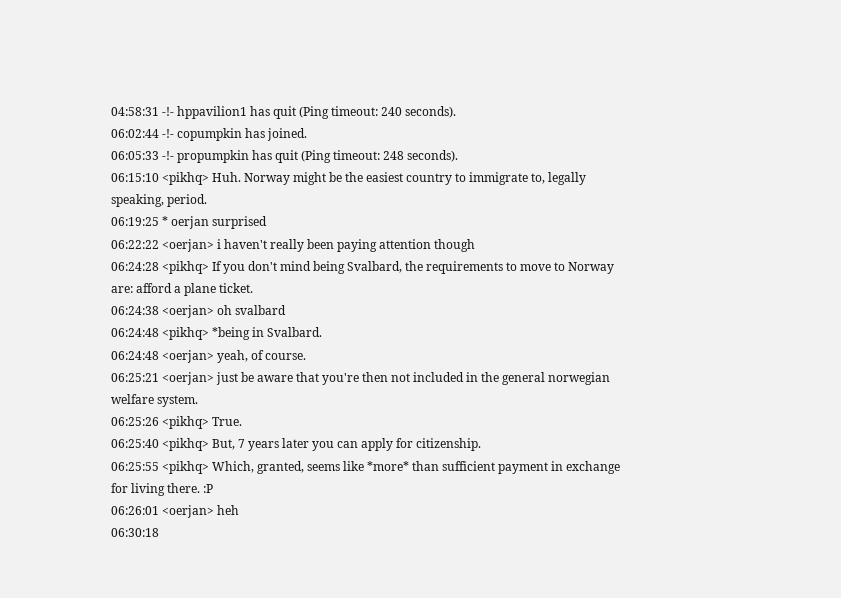04:58:31 -!- hppavilion1 has quit (Ping timeout: 240 seconds).
06:02:44 -!- copumpkin has joined.
06:05:33 -!- propumpkin has quit (Ping timeout: 248 seconds).
06:15:10 <pikhq> Huh. Norway might be the easiest country to immigrate to, legally speaking, period.
06:19:25 * oerjan surprised
06:22:22 <oerjan> i haven't really been paying attention though
06:24:28 <pikhq> If you don't mind being Svalbard, the requirements to move to Norway are: afford a plane ticket.
06:24:38 <oerjan> oh svalbard
06:24:48 <pikhq> *being in Svalbard.
06:24:48 <oerjan> yeah, of course.
06:25:21 <oerjan> just be aware that you're then not included in the general norwegian welfare system.
06:25:26 <pikhq> True.
06:25:40 <pikhq> But, 7 years later you can apply for citizenship.
06:25:55 <pikhq> Which, granted, seems like *more* than sufficient payment in exchange for living there. :P
06:26:01 <oerjan> heh
06:30:18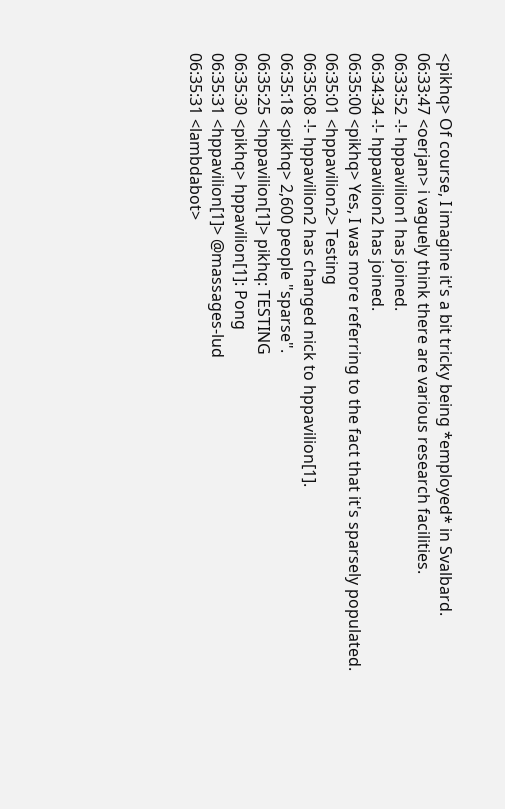<pikhq> Of course, I imagine it's a bit tricky being *employed* in Svalbard.
06:33:47 <oerjan> i vaguely think there are various research facilities.
06:33:52 -!- hppavilion1 has joined.
06:34:34 -!- hppavilion2 has joined.
06:35:00 <pikhq> Yes, I was more referring to the fact that it's sparsely populated.
06:35:01 <hppavilion2> Testing
06:35:08 -!- hppavilion2 has changed nick to hppavilion[1].
06:35:18 <pikhq> 2,600 people "sparse".
06:35:25 <hppavilion[1]> pikhq: TESTING
06:35:30 <pikhq> hppavilion[1]: Pong
06:35:31 <hppavilion[1]> @massages-lud
06:35:31 <lambdabot>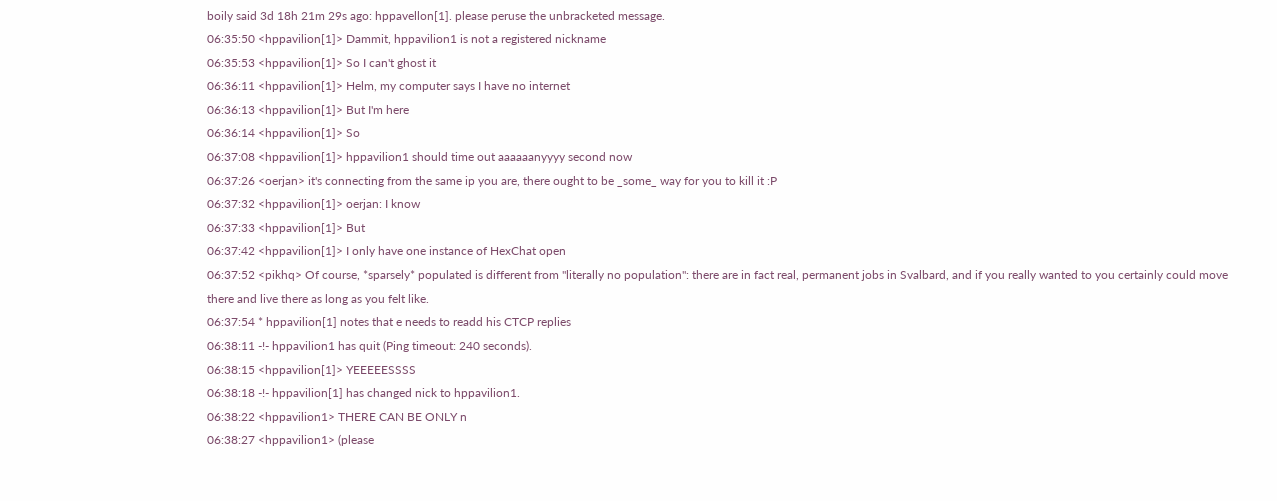boily said 3d 18h 21m 29s ago: hppavellon[1]. please peruse the unbracketed message.
06:35:50 <hppavilion[1]> Dammit, hppavilion1 is not a registered nickname
06:35:53 <hppavilion[1]> So I can't ghost it
06:36:11 <hppavilion[1]> Helm, my computer says I have no internet
06:36:13 <hppavilion[1]> But I'm here
06:36:14 <hppavilion[1]> So
06:37:08 <hppavilion[1]> hppavilion1 should time out aaaaaanyyyy second now
06:37:26 <oerjan> it's connecting from the same ip you are, there ought to be _some_ way for you to kill it :P
06:37:32 <hppavilion[1]> oerjan: I know
06:37:33 <hppavilion[1]> But
06:37:42 <hppavilion[1]> I only have one instance of HexChat open
06:37:52 <pikhq> Of course, *sparsely* populated is different from "literally no population": there are in fact real, permanent jobs in Svalbard, and if you really wanted to you certainly could move there and live there as long as you felt like.
06:37:54 * hppavilion[1] notes that e needs to readd his CTCP replies
06:38:11 -!- hppavilion1 has quit (Ping timeout: 240 seconds).
06:38:15 <hppavilion[1]> YEEEEESSSS
06:38:18 -!- hppavilion[1] has changed nick to hppavilion1.
06:38:22 <hppavilion1> THERE CAN BE ONLY n
06:38:27 <hppavilion1> (please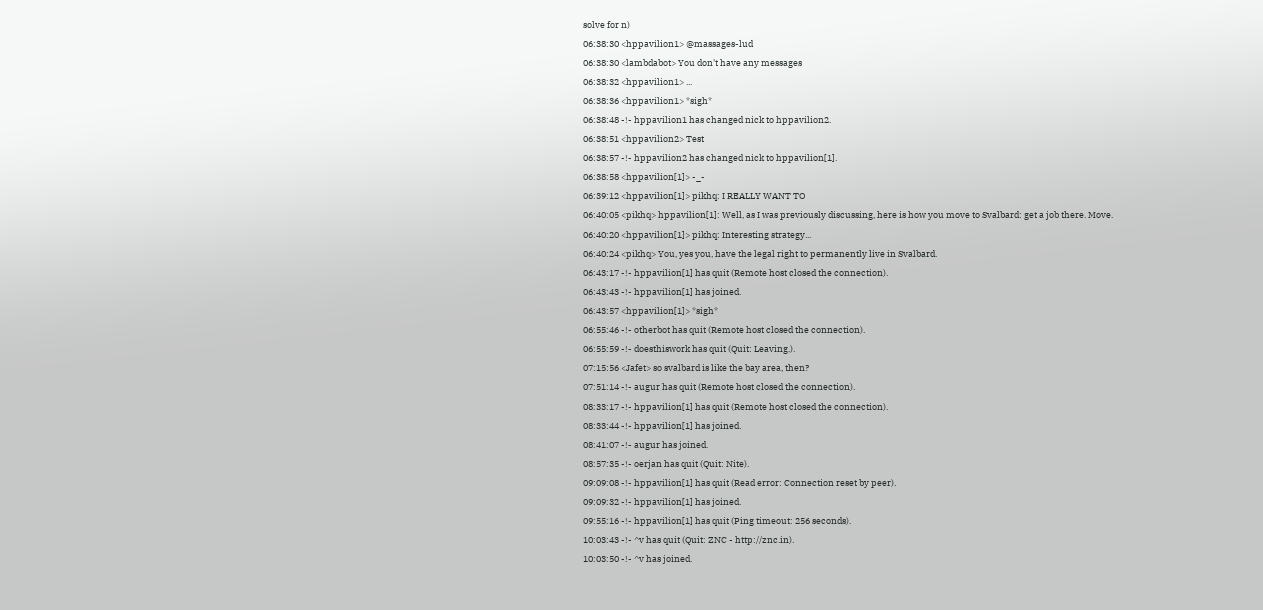solve for n)
06:38:30 <hppavilion1> @massages-lud
06:38:30 <lambdabot> You don't have any messages
06:38:32 <hppavilion1> ...
06:38:36 <hppavilion1> *sigh*
06:38:48 -!- hppavilion1 has changed nick to hppavilion2.
06:38:51 <hppavilion2> Test
06:38:57 -!- hppavilion2 has changed nick to hppavilion[1].
06:38:58 <hppavilion[1]> -_-
06:39:12 <hppavilion[1]> pikhq: I REALLY WANT TO
06:40:05 <pikhq> hppavilion[1]: Well, as I was previously discussing, here is how you move to Svalbard: get a job there. Move.
06:40:20 <hppavilion[1]> pikhq: Interesting strategy...
06:40:24 <pikhq> You, yes you, have the legal right to permanently live in Svalbard.
06:43:17 -!- hppavilion[1] has quit (Remote host closed the connection).
06:43:43 -!- hppavilion[1] has joined.
06:43:57 <hppavilion[1]> *sigh*
06:55:46 -!- otherbot has quit (Remote host closed the connection).
06:55:59 -!- doesthiswork has quit (Quit: Leaving.).
07:15:56 <Jafet> so svalbard is like the bay area, then?
07:51:14 -!- augur has quit (Remote host closed the connection).
08:33:17 -!- hppavilion[1] has quit (Remote host closed the connection).
08:33:44 -!- hppavilion[1] has joined.
08:41:07 -!- augur has joined.
08:57:35 -!- oerjan has quit (Quit: Nite).
09:09:08 -!- hppavilion[1] has quit (Read error: Connection reset by peer).
09:09:32 -!- hppavilion[1] has joined.
09:55:16 -!- hppavilion[1] has quit (Ping timeout: 256 seconds).
10:03:43 -!- ^v has quit (Quit: ZNC - http://znc.in).
10:03:50 -!- ^v has joined.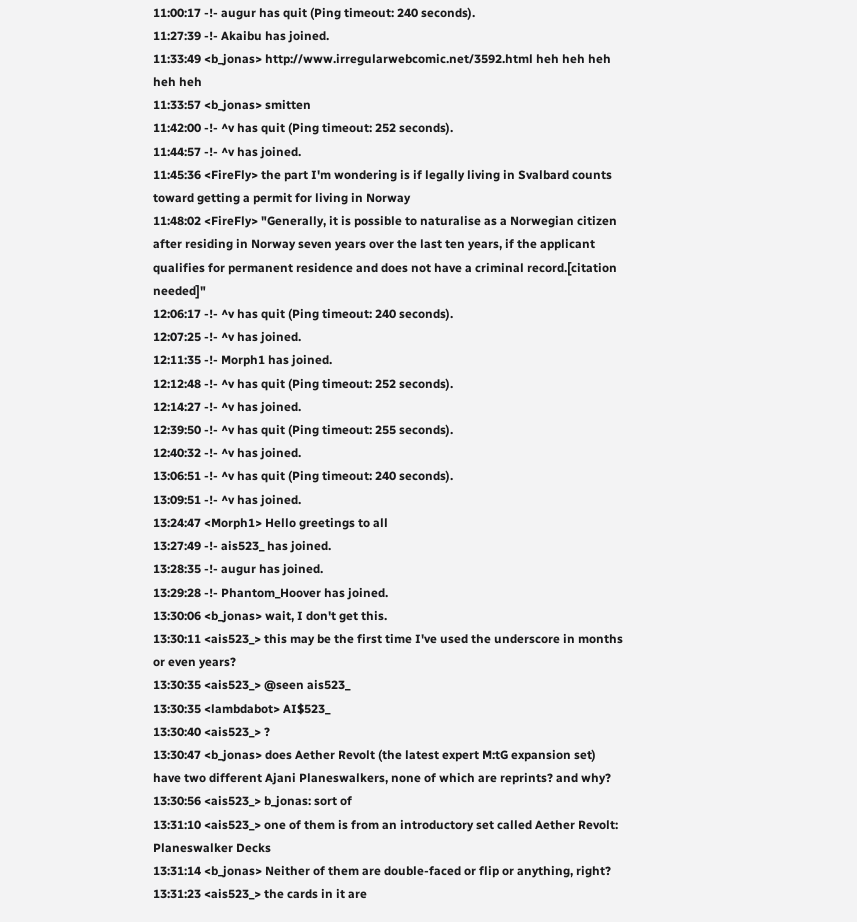11:00:17 -!- augur has quit (Ping timeout: 240 seconds).
11:27:39 -!- Akaibu has joined.
11:33:49 <b_jonas> http://www.irregularwebcomic.net/3592.html heh heh heh heh heh
11:33:57 <b_jonas> smitten
11:42:00 -!- ^v has quit (Ping timeout: 252 seconds).
11:44:57 -!- ^v has joined.
11:45:36 <FireFly> the part I'm wondering is if legally living in Svalbard counts toward getting a permit for living in Norway
11:48:02 <FireFly> "Generally, it is possible to naturalise as a Norwegian citizen after residing in Norway seven years over the last ten years, if the applicant qualifies for permanent residence and does not have a criminal record.[citation needed]"
12:06:17 -!- ^v has quit (Ping timeout: 240 seconds).
12:07:25 -!- ^v has joined.
12:11:35 -!- Morph1 has joined.
12:12:48 -!- ^v has quit (Ping timeout: 252 seconds).
12:14:27 -!- ^v has joined.
12:39:50 -!- ^v has quit (Ping timeout: 255 seconds).
12:40:32 -!- ^v has joined.
13:06:51 -!- ^v has quit (Ping timeout: 240 seconds).
13:09:51 -!- ^v has joined.
13:24:47 <Morph1> Hello greetings to all
13:27:49 -!- ais523_ has joined.
13:28:35 -!- augur has joined.
13:29:28 -!- Phantom_Hoover has joined.
13:30:06 <b_jonas> wait, I don't get this.
13:30:11 <ais523_> this may be the first time I've used the underscore in months or even years?
13:30:35 <ais523_> @seen ais523_
13:30:35 <lambdabot> AI$523_
13:30:40 <ais523_> ?
13:30:47 <b_jonas> does Aether Revolt (the latest expert M:tG expansion set) have two different Ajani Planeswalkers, none of which are reprints? and why?
13:30:56 <ais523_> b_jonas: sort of
13:31:10 <ais523_> one of them is from an introductory set called Aether Revolt: Planeswalker Decks
13:31:14 <b_jonas> Neither of them are double-faced or flip or anything, right?
13:31:23 <ais523_> the cards in it are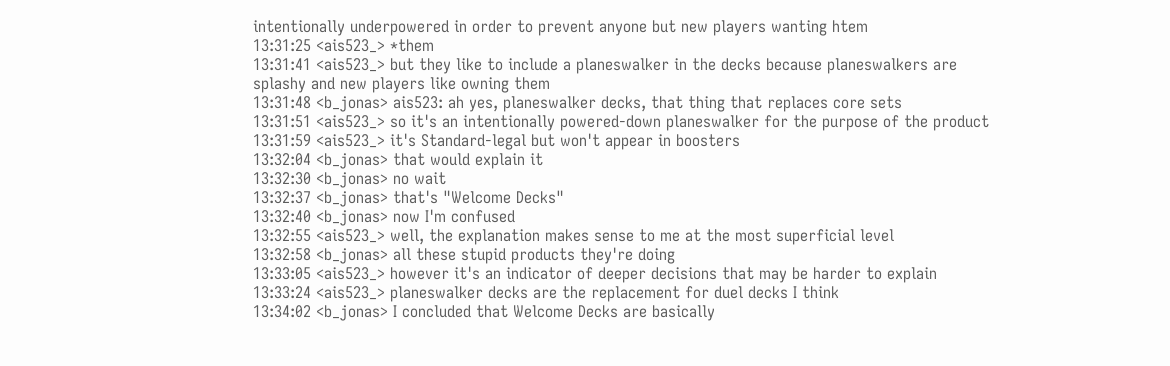intentionally underpowered in order to prevent anyone but new players wanting htem
13:31:25 <ais523_> *them
13:31:41 <ais523_> but they like to include a planeswalker in the decks because planeswalkers are splashy and new players like owning them
13:31:48 <b_jonas> ais523: ah yes, planeswalker decks, that thing that replaces core sets
13:31:51 <ais523_> so it's an intentionally powered-down planeswalker for the purpose of the product
13:31:59 <ais523_> it's Standard-legal but won't appear in boosters
13:32:04 <b_jonas> that would explain it
13:32:30 <b_jonas> no wait
13:32:37 <b_jonas> that's "Welcome Decks"
13:32:40 <b_jonas> now I'm confused
13:32:55 <ais523_> well, the explanation makes sense to me at the most superficial level
13:32:58 <b_jonas> all these stupid products they're doing
13:33:05 <ais523_> however it's an indicator of deeper decisions that may be harder to explain
13:33:24 <ais523_> planeswalker decks are the replacement for duel decks I think
13:34:02 <b_jonas> I concluded that Welcome Decks are basically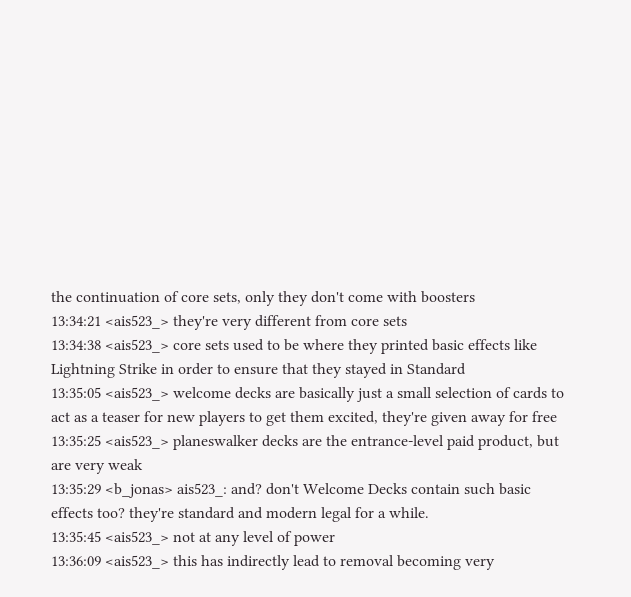the continuation of core sets, only they don't come with boosters
13:34:21 <ais523_> they're very different from core sets
13:34:38 <ais523_> core sets used to be where they printed basic effects like Lightning Strike in order to ensure that they stayed in Standard
13:35:05 <ais523_> welcome decks are basically just a small selection of cards to act as a teaser for new players to get them excited, they're given away for free
13:35:25 <ais523_> planeswalker decks are the entrance-level paid product, but are very weak
13:35:29 <b_jonas> ais523_: and? don't Welcome Decks contain such basic effects too? they're standard and modern legal for a while.
13:35:45 <ais523_> not at any level of power
13:36:09 <ais523_> this has indirectly lead to removal becoming very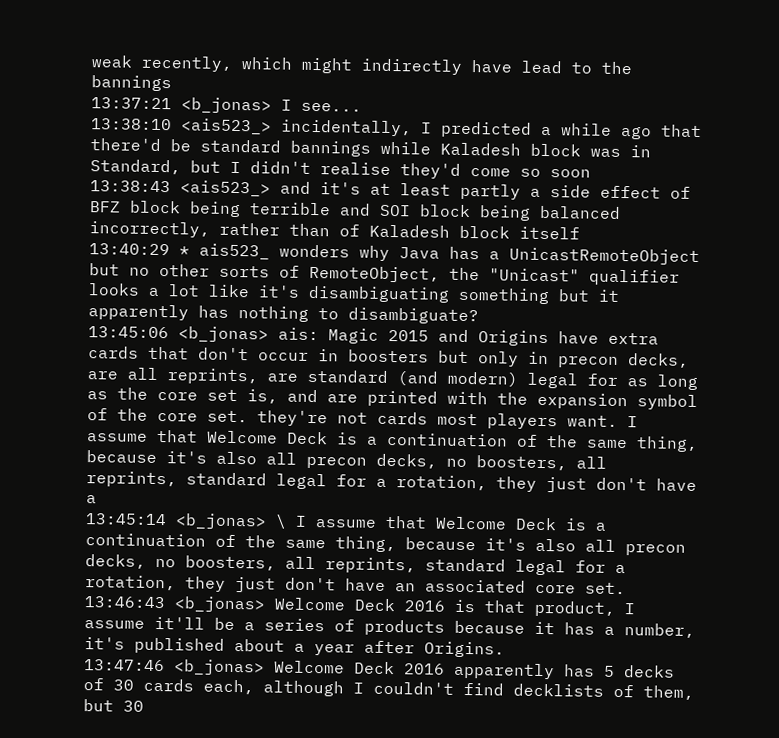weak recently, which might indirectly have lead to the bannings
13:37:21 <b_jonas> I see...
13:38:10 <ais523_> incidentally, I predicted a while ago that there'd be standard bannings while Kaladesh block was in Standard, but I didn't realise they'd come so soon
13:38:43 <ais523_> and it's at least partly a side effect of BFZ block being terrible and SOI block being balanced incorrectly, rather than of Kaladesh block itself
13:40:29 * ais523_ wonders why Java has a UnicastRemoteObject but no other sorts of RemoteObject, the "Unicast" qualifier looks a lot like it's disambiguating something but it apparently has nothing to disambiguate?
13:45:06 <b_jonas> ais: Magic 2015 and Origins have extra cards that don't occur in boosters but only in precon decks, are all reprints, are standard (and modern) legal for as long as the core set is, and are printed with the expansion symbol of the core set. they're not cards most players want. I assume that Welcome Deck is a continuation of the same thing, because it's also all precon decks, no boosters, all reprints, standard legal for a rotation, they just don't have a
13:45:14 <b_jonas> \ I assume that Welcome Deck is a continuation of the same thing, because it's also all precon decks, no boosters, all reprints, standard legal for a rotation, they just don't have an associated core set.
13:46:43 <b_jonas> Welcome Deck 2016 is that product, I assume it'll be a series of products because it has a number, it's published about a year after Origins.
13:47:46 <b_jonas> Welcome Deck 2016 apparently has 5 decks of 30 cards each, although I couldn't find decklists of them, but 30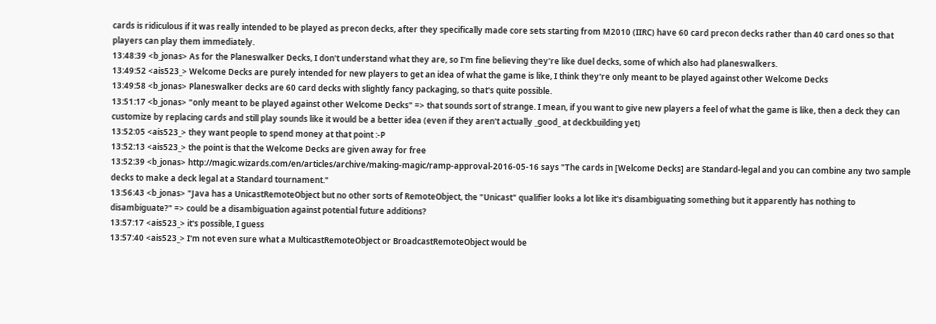cards is ridiculous if it was really intended to be played as precon decks, after they specifically made core sets starting from M2010 (IIRC) have 60 card precon decks rather than 40 card ones so that players can play them immediately.
13:48:39 <b_jonas> As for the Planeswalker Decks, I don't understand what they are, so I'm fine believing they're like duel decks, some of which also had planeswalkers.
13:49:52 <ais523_> Welcome Decks are purely intended for new players to get an idea of what the game is like, I think they're only meant to be played against other Welcome Decks
13:49:58 <b_jonas> Planeswalker decks are 60 card decks with slightly fancy packaging, so that's quite possible.
13:51:17 <b_jonas> "only meant to be played against other Welcome Decks" => that sounds sort of strange. I mean, if you want to give new players a feel of what the game is like, then a deck they can customize by replacing cards and still play sounds like it would be a better idea (even if they aren't actually _good_ at deckbuilding yet)
13:52:05 <ais523_> they want people to spend money at that point :-P
13:52:13 <ais523_> the point is that the Welcome Decks are given away for free
13:52:39 <b_jonas> http://magic.wizards.com/en/articles/archive/making-magic/ramp-approval-2016-05-16 says "The cards in [Welcome Decks] are Standard-legal and you can combine any two sample decks to make a deck legal at a Standard tournament."
13:56:43 <b_jonas> "Java has a UnicastRemoteObject but no other sorts of RemoteObject, the "Unicast" qualifier looks a lot like it's disambiguating something but it apparently has nothing to disambiguate?" => could be a disambiguation against potential future additions?
13:57:17 <ais523_> it's possible, I guess
13:57:40 <ais523_> I'm not even sure what a MulticastRemoteObject or BroadcastRemoteObject would be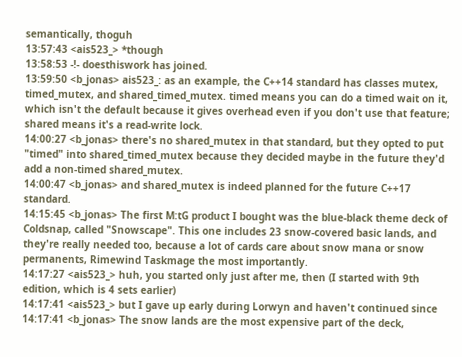semantically, thoguh
13:57:43 <ais523_> *though
13:58:53 -!- doesthiswork has joined.
13:59:50 <b_jonas> ais523_: as an example, the C++14 standard has classes mutex, timed_mutex, and shared_timed_mutex. timed means you can do a timed wait on it, which isn't the default because it gives overhead even if you don't use that feature; shared means it's a read-write lock.
14:00:27 <b_jonas> there's no shared_mutex in that standard, but they opted to put "timed" into shared_timed_mutex because they decided maybe in the future they'd add a non-timed shared_mutex.
14:00:47 <b_jonas> and shared_mutex is indeed planned for the future C++17 standard.
14:15:45 <b_jonas> The first M:tG product I bought was the blue-black theme deck of Coldsnap, called "Snowscape". This one includes 23 snow-covered basic lands, and they're really needed too, because a lot of cards care about snow mana or snow permanents, Rimewind Taskmage the most importantly.
14:17:27 <ais523_> huh, you started only just after me, then (I started with 9th edition, which is 4 sets earlier)
14:17:41 <ais523_> but I gave up early during Lorwyn and haven't continued since
14:17:41 <b_jonas> The snow lands are the most expensive part of the deck,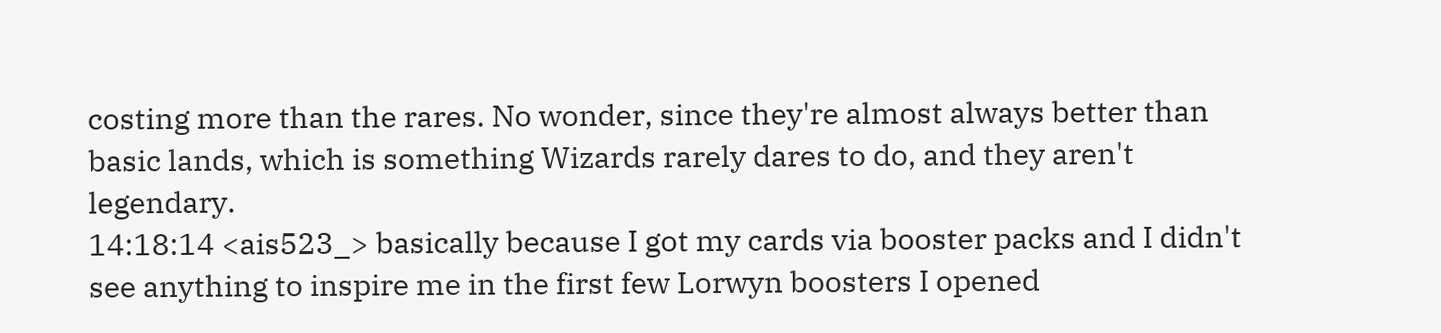costing more than the rares. No wonder, since they're almost always better than basic lands, which is something Wizards rarely dares to do, and they aren't legendary.
14:18:14 <ais523_> basically because I got my cards via booster packs and I didn't see anything to inspire me in the first few Lorwyn boosters I opened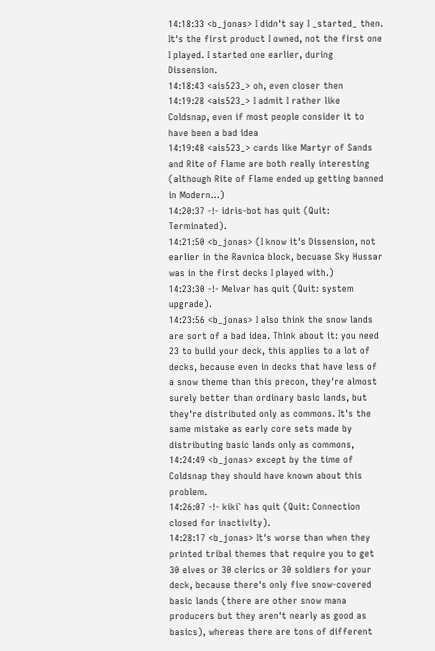14:18:33 <b_jonas> I didn't say I _started_ then. It's the first product I owned, not the first one I played. I started one earlier, during Dissension.
14:18:43 <ais523_> oh, even closer then
14:19:28 <ais523_> I admit I rather like Coldsnap, even if most people consider it to have been a bad idea
14:19:48 <ais523_> cards like Martyr of Sands and Rite of Flame are both really interesting (although Rite of Flame ended up getting banned in Modern...)
14:20:37 -!- idris-bot has quit (Quit: Terminated).
14:21:50 <b_jonas> (I know it's Dissension, not earlier in the Ravnica block, becuase Sky Hussar was in the first decks I played with.)
14:23:30 -!- Melvar has quit (Quit: system upgrade).
14:23:56 <b_jonas> I also think the snow lands are sort of a bad idea. Think about it: you need 23 to build your deck, this applies to a lot of decks, because even in decks that have less of a snow theme than this precon, they're almost surely better than ordinary basic lands, but they're distributed only as commons. It's the same mistake as early core sets made by distributing basic lands only as commons,
14:24:49 <b_jonas> except by the time of Coldsnap they should have known about this problem.
14:26:07 -!- kiki` has quit (Quit: Connection closed for inactivity).
14:28:17 <b_jonas> It's worse than when they printed tribal themes that require you to get 30 elves or 30 clerics or 30 soldiers for your deck, because there's only five snow-covered basic lands (there are other snow mana producers but they aren't nearly as good as basics), whereas there are tons of different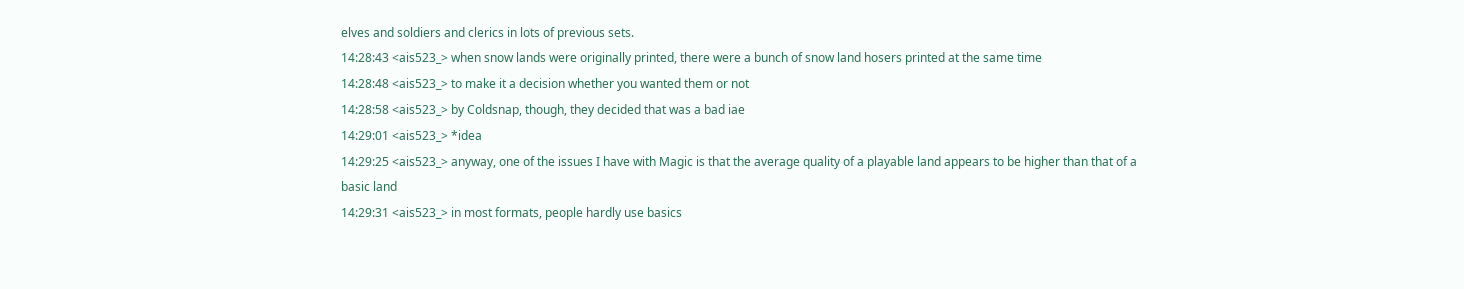elves and soldiers and clerics in lots of previous sets.
14:28:43 <ais523_> when snow lands were originally printed, there were a bunch of snow land hosers printed at the same time
14:28:48 <ais523_> to make it a decision whether you wanted them or not
14:28:58 <ais523_> by Coldsnap, though, they decided that was a bad iae
14:29:01 <ais523_> *idea
14:29:25 <ais523_> anyway, one of the issues I have with Magic is that the average quality of a playable land appears to be higher than that of a basic land
14:29:31 <ais523_> in most formats, people hardly use basics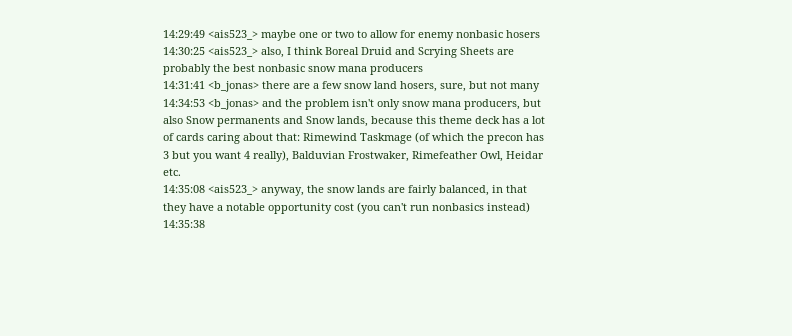14:29:49 <ais523_> maybe one or two to allow for enemy nonbasic hosers
14:30:25 <ais523_> also, I think Boreal Druid and Scrying Sheets are probably the best nonbasic snow mana producers
14:31:41 <b_jonas> there are a few snow land hosers, sure, but not many
14:34:53 <b_jonas> and the problem isn't only snow mana producers, but also Snow permanents and Snow lands, because this theme deck has a lot of cards caring about that: Rimewind Taskmage (of which the precon has 3 but you want 4 really), Balduvian Frostwaker, Rimefeather Owl, Heidar etc.
14:35:08 <ais523_> anyway, the snow lands are fairly balanced, in that they have a notable opportunity cost (you can't run nonbasics instead)
14:35:38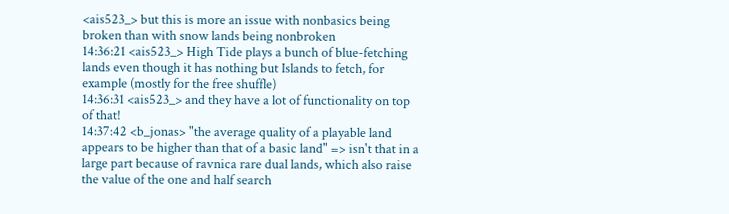<ais523_> but this is more an issue with nonbasics being broken than with snow lands being nonbroken
14:36:21 <ais523_> High Tide plays a bunch of blue-fetching lands even though it has nothing but Islands to fetch, for example (mostly for the free shuffle)
14:36:31 <ais523_> and they have a lot of functionality on top of that!
14:37:42 <b_jonas> "the average quality of a playable land appears to be higher than that of a basic land" => isn't that in a large part because of ravnica rare dual lands, which also raise the value of the one and half search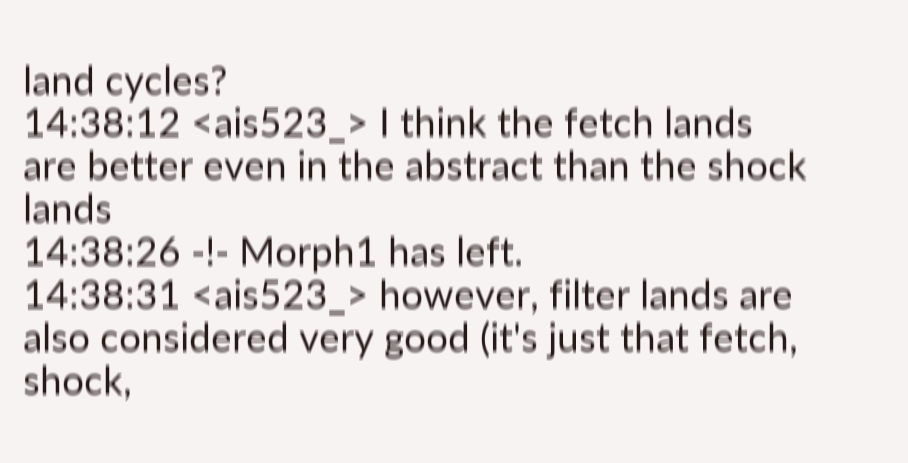land cycles?
14:38:12 <ais523_> I think the fetch lands are better even in the abstract than the shock lands
14:38:26 -!- Morph1 has left.
14:38:31 <ais523_> however, filter lands are also considered very good (it's just that fetch, shock,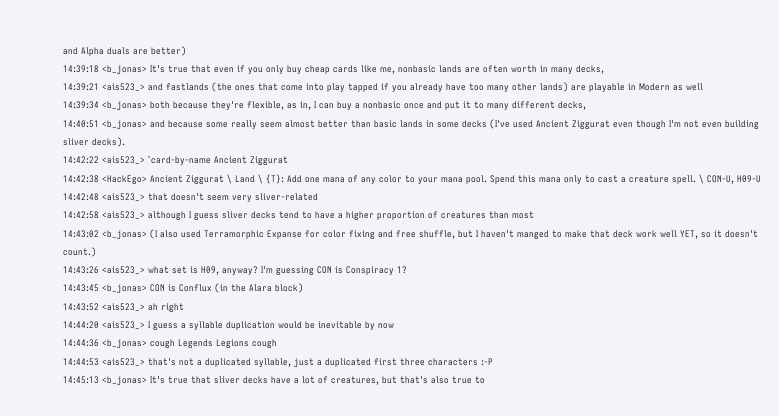and Alpha duals are better)
14:39:18 <b_jonas> It's true that even if you only buy cheap cards like me, nonbasic lands are often worth in many decks,
14:39:21 <ais523_> and fastlands (the ones that come into play tapped if you already have too many other lands) are playable in Modern as well
14:39:34 <b_jonas> both because they're flexible, as in, I can buy a nonbasic once and put it to many different decks,
14:40:51 <b_jonas> and because some really seem almost better than basic lands in some decks (I've used Ancient Ziggurat even though I'm not even building sliver decks).
14:42:22 <ais523_> `card-by-name Ancient Ziggurat
14:42:38 <HackEgo> Ancient Ziggurat \ Land \ {T}: Add one mana of any color to your mana pool. Spend this mana only to cast a creature spell. \ CON-U, H09-U
14:42:48 <ais523_> that doesn't seem very sliver-related
14:42:58 <ais523_> although I guess sliver decks tend to have a higher proportion of creatures than most
14:43:02 <b_jonas> (I also used Terramorphic Expanse for color fixing and free shuffle, but I haven't manged to make that deck work well YET, so it doesn't count.)
14:43:26 <ais523_> what set is H09, anyway? I'm guessing CON is Conspiracy 1?
14:43:45 <b_jonas> CON is Conflux (in the Alara block)
14:43:52 <ais523_> ah right
14:44:20 <ais523_> I guess a syllable duplication would be inevitable by now
14:44:36 <b_jonas> cough Legends Legions cough
14:44:53 <ais523_> that's not a duplicated syllable, just a duplicated first three characters :-P
14:45:13 <b_jonas> It's true that sliver decks have a lot of creatures, but that's also true to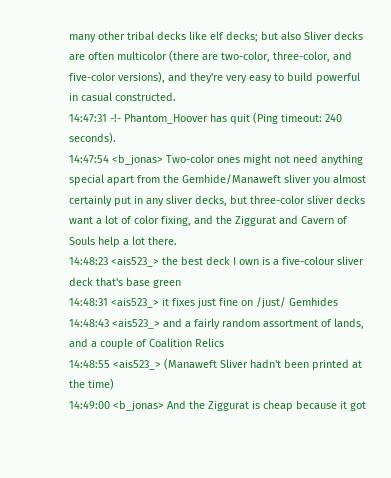many other tribal decks like elf decks; but also Sliver decks are often multicolor (there are two-color, three-color, and five-color versions), and they're very easy to build powerful in casual constructed.
14:47:31 -!- Phantom_Hoover has quit (Ping timeout: 240 seconds).
14:47:54 <b_jonas> Two-color ones might not need anything special apart from the Gemhide/Manaweft sliver you almost certainly put in any sliver decks, but three-color sliver decks want a lot of color fixing, and the Ziggurat and Cavern of Souls help a lot there.
14:48:23 <ais523_> the best deck I own is a five-colour sliver deck that's base green
14:48:31 <ais523_> it fixes just fine on /just/ Gemhides
14:48:43 <ais523_> and a fairly random assortment of lands, and a couple of Coalition Relics
14:48:55 <ais523_> (Manaweft Sliver hadn't been printed at the time)
14:49:00 <b_jonas> And the Ziggurat is cheap because it got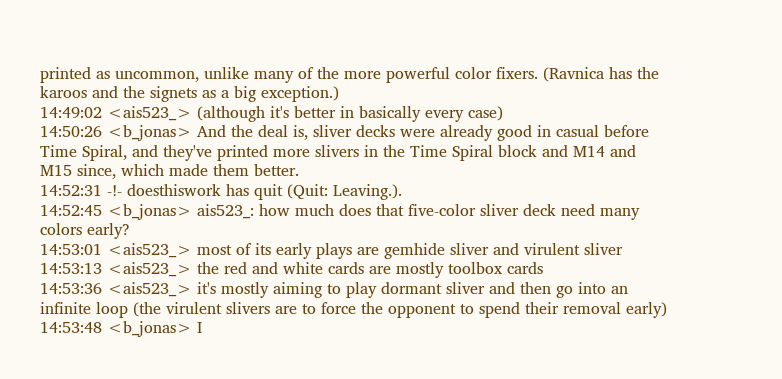printed as uncommon, unlike many of the more powerful color fixers. (Ravnica has the karoos and the signets as a big exception.)
14:49:02 <ais523_> (although it's better in basically every case)
14:50:26 <b_jonas> And the deal is, sliver decks were already good in casual before Time Spiral, and they've printed more slivers in the Time Spiral block and M14 and M15 since, which made them better.
14:52:31 -!- doesthiswork has quit (Quit: Leaving.).
14:52:45 <b_jonas> ais523_: how much does that five-color sliver deck need many colors early?
14:53:01 <ais523_> most of its early plays are gemhide sliver and virulent sliver
14:53:13 <ais523_> the red and white cards are mostly toolbox cards
14:53:36 <ais523_> it's mostly aiming to play dormant sliver and then go into an infinite loop (the virulent slivers are to force the opponent to spend their removal early)
14:53:48 <b_jonas> I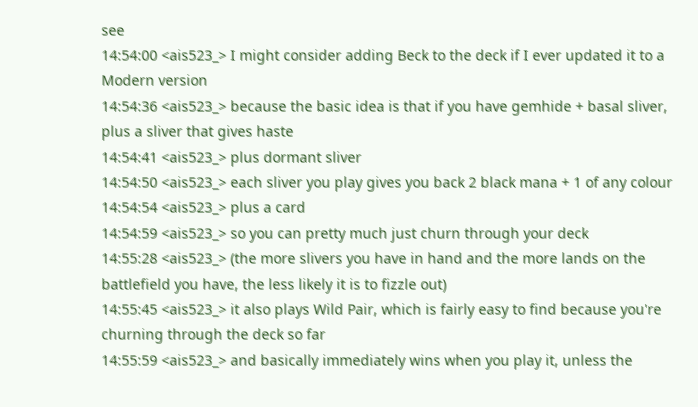see
14:54:00 <ais523_> I might consider adding Beck to the deck if I ever updated it to a Modern version
14:54:36 <ais523_> because the basic idea is that if you have gemhide + basal sliver, plus a sliver that gives haste
14:54:41 <ais523_> plus dormant sliver
14:54:50 <ais523_> each sliver you play gives you back 2 black mana + 1 of any colour
14:54:54 <ais523_> plus a card
14:54:59 <ais523_> so you can pretty much just churn through your deck
14:55:28 <ais523_> (the more slivers you have in hand and the more lands on the battlefield you have, the less likely it is to fizzle out)
14:55:45 <ais523_> it also plays Wild Pair, which is fairly easy to find because you're churning through the deck so far
14:55:59 <ais523_> and basically immediately wins when you play it, unless the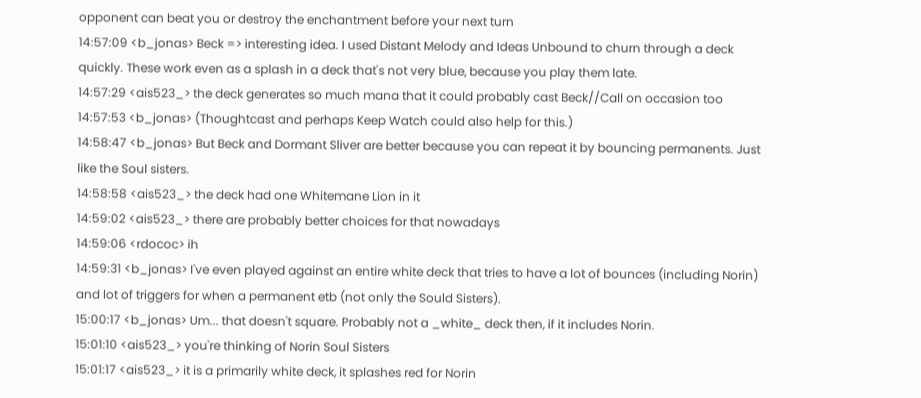opponent can beat you or destroy the enchantment before your next turn
14:57:09 <b_jonas> Beck => interesting idea. I used Distant Melody and Ideas Unbound to churn through a deck quickly. These work even as a splash in a deck that's not very blue, because you play them late.
14:57:29 <ais523_> the deck generates so much mana that it could probably cast Beck//Call on occasion too
14:57:53 <b_jonas> (Thoughtcast and perhaps Keep Watch could also help for this.)
14:58:47 <b_jonas> But Beck and Dormant Sliver are better because you can repeat it by bouncing permanents. Just like the Soul sisters.
14:58:58 <ais523_> the deck had one Whitemane Lion in it
14:59:02 <ais523_> there are probably better choices for that nowadays
14:59:06 <rdococ> ih
14:59:31 <b_jonas> I've even played against an entire white deck that tries to have a lot of bounces (including Norin) and lot of triggers for when a permanent etb (not only the Sould Sisters).
15:00:17 <b_jonas> Um... that doesn't square. Probably not a _white_ deck then, if it includes Norin.
15:01:10 <ais523_> you're thinking of Norin Soul Sisters
15:01:17 <ais523_> it is a primarily white deck, it splashes red for Norin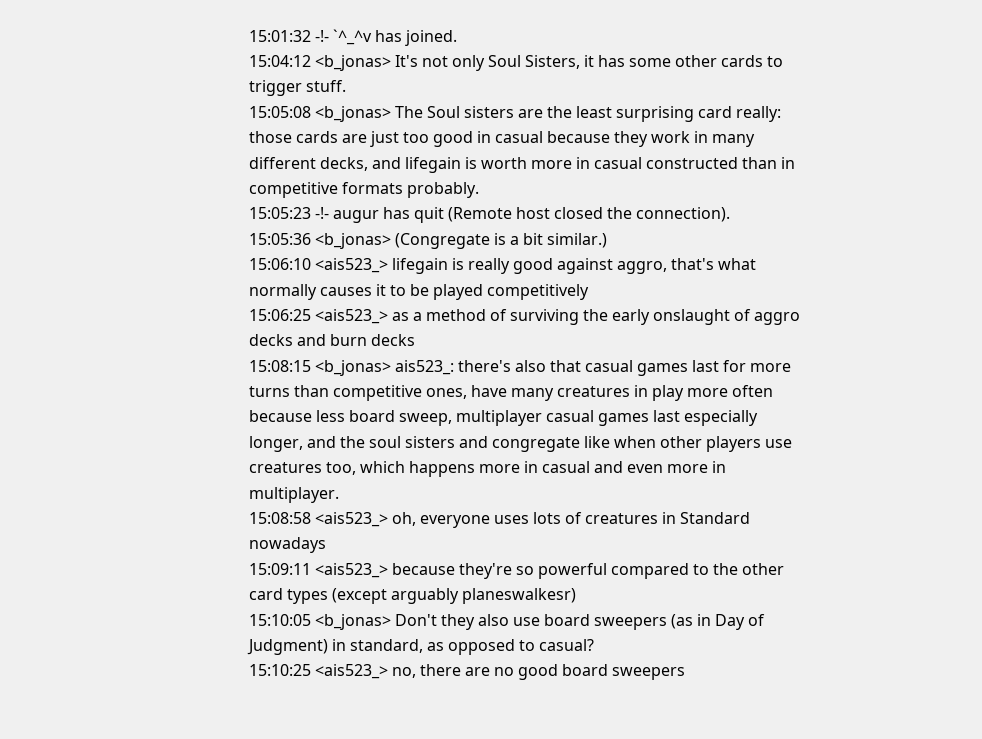15:01:32 -!- `^_^v has joined.
15:04:12 <b_jonas> It's not only Soul Sisters, it has some other cards to trigger stuff.
15:05:08 <b_jonas> The Soul sisters are the least surprising card really: those cards are just too good in casual because they work in many different decks, and lifegain is worth more in casual constructed than in competitive formats probably.
15:05:23 -!- augur has quit (Remote host closed the connection).
15:05:36 <b_jonas> (Congregate is a bit similar.)
15:06:10 <ais523_> lifegain is really good against aggro, that's what normally causes it to be played competitively
15:06:25 <ais523_> as a method of surviving the early onslaught of aggro decks and burn decks
15:08:15 <b_jonas> ais523_: there's also that casual games last for more turns than competitive ones, have many creatures in play more often because less board sweep, multiplayer casual games last especially longer, and the soul sisters and congregate like when other players use creatures too, which happens more in casual and even more in multiplayer.
15:08:58 <ais523_> oh, everyone uses lots of creatures in Standard nowadays
15:09:11 <ais523_> because they're so powerful compared to the other card types (except arguably planeswalkesr)
15:10:05 <b_jonas> Don't they also use board sweepers (as in Day of Judgment) in standard, as opposed to casual?
15:10:25 <ais523_> no, there are no good board sweepers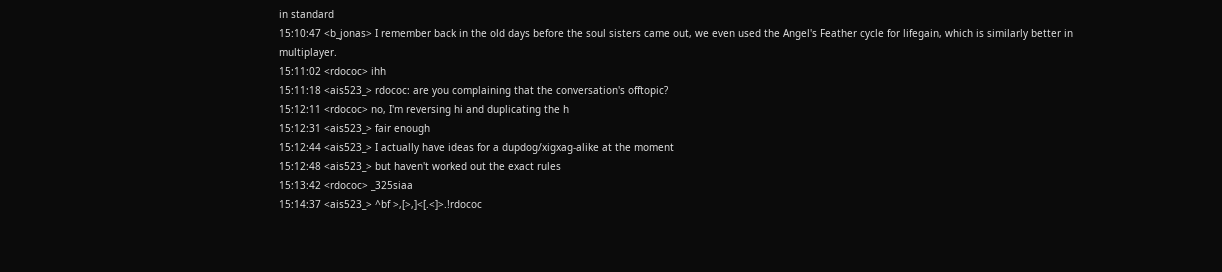in standard
15:10:47 <b_jonas> I remember back in the old days before the soul sisters came out, we even used the Angel's Feather cycle for lifegain, which is similarly better in multiplayer.
15:11:02 <rdococ> ihh
15:11:18 <ais523_> rdococ: are you complaining that the conversation's offtopic?
15:12:11 <rdococ> no, I'm reversing hi and duplicating the h
15:12:31 <ais523_> fair enough
15:12:44 <ais523_> I actually have ideas for a dupdog/xigxag-alike at the moment
15:12:48 <ais523_> but haven't worked out the exact rules
15:13:42 <rdococ> _325siaa
15:14:37 <ais523_> ^bf >,[>,]<[.<]>.!rdococ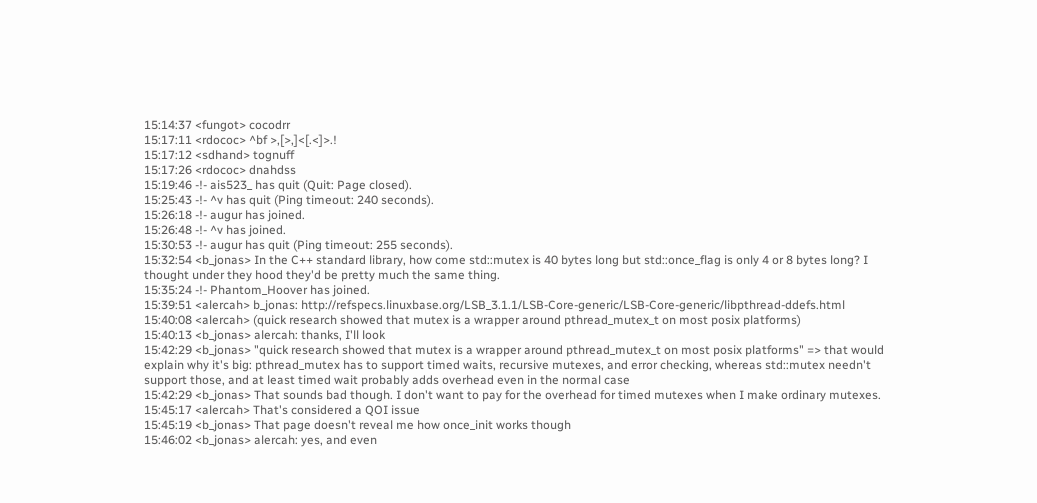15:14:37 <fungot> cocodrr
15:17:11 <rdococ> ^bf >,[>,]<[.<]>.!
15:17:12 <sdhand> tognuff
15:17:26 <rdococ> dnahdss
15:19:46 -!- ais523_ has quit (Quit: Page closed).
15:25:43 -!- ^v has quit (Ping timeout: 240 seconds).
15:26:18 -!- augur has joined.
15:26:48 -!- ^v has joined.
15:30:53 -!- augur has quit (Ping timeout: 255 seconds).
15:32:54 <b_jonas> In the C++ standard library, how come std::mutex is 40 bytes long but std::once_flag is only 4 or 8 bytes long? I thought under they hood they'd be pretty much the same thing.
15:35:24 -!- Phantom_Hoover has joined.
15:39:51 <alercah> b_jonas: http://refspecs.linuxbase.org/LSB_3.1.1/LSB-Core-generic/LSB-Core-generic/libpthread-ddefs.html
15:40:08 <alercah> (quick research showed that mutex is a wrapper around pthread_mutex_t on most posix platforms)
15:40:13 <b_jonas> alercah: thanks, I'll look
15:42:29 <b_jonas> "quick research showed that mutex is a wrapper around pthread_mutex_t on most posix platforms" => that would explain why it's big: pthread_mutex has to support timed waits, recursive mutexes, and error checking, whereas std::mutex needn't support those, and at least timed wait probably adds overhead even in the normal case
15:42:29 <b_jonas> That sounds bad though. I don't want to pay for the overhead for timed mutexes when I make ordinary mutexes.
15:45:17 <alercah> That's considered a QOI issue
15:45:19 <b_jonas> That page doesn't reveal me how once_init works though
15:46:02 <b_jonas> alercah: yes, and even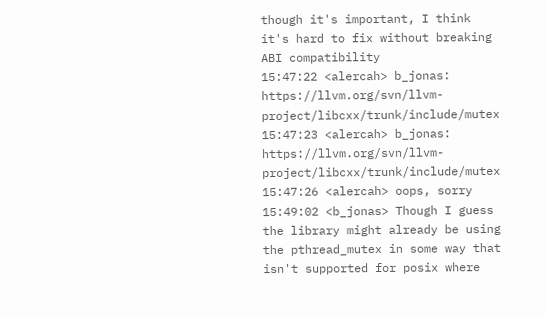though it's important, I think it's hard to fix without breaking ABI compatibility
15:47:22 <alercah> b_jonas: https://llvm.org/svn/llvm-project/libcxx/trunk/include/mutex
15:47:23 <alercah> b_jonas: https://llvm.org/svn/llvm-project/libcxx/trunk/include/mutex
15:47:26 <alercah> oops, sorry
15:49:02 <b_jonas> Though I guess the library might already be using the pthread_mutex in some way that isn't supported for posix where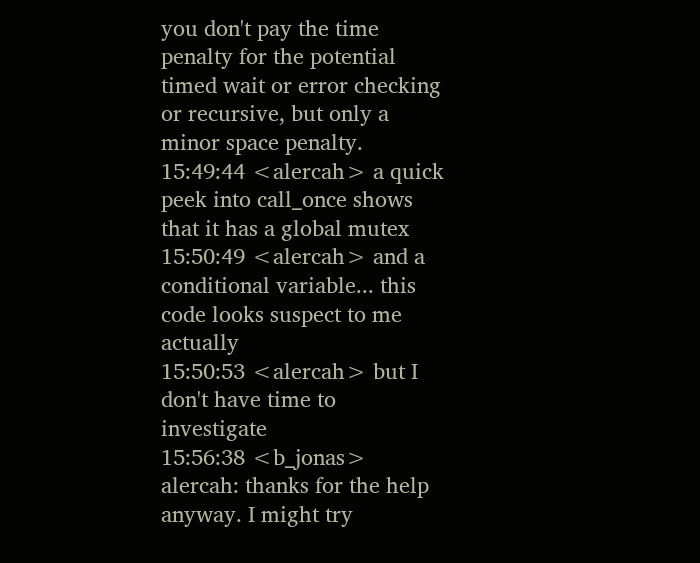you don't pay the time penalty for the potential timed wait or error checking or recursive, but only a minor space penalty.
15:49:44 <alercah> a quick peek into call_once shows that it has a global mutex
15:50:49 <alercah> and a conditional variable... this code looks suspect to me actually
15:50:53 <alercah> but I don't have time to investigate
15:56:38 <b_jonas> alercah: thanks for the help anyway. I might try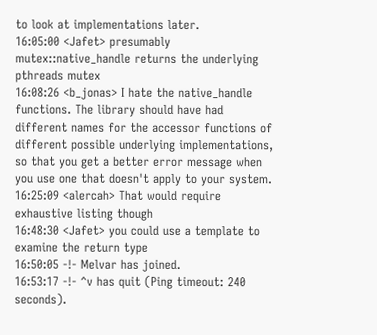to look at implementations later.
16:05:00 <Jafet> presumably mutex::native_handle returns the underlying pthreads mutex
16:08:26 <b_jonas> I hate the native_handle functions. The library should have had different names for the accessor functions of different possible underlying implementations, so that you get a better error message when you use one that doesn't apply to your system.
16:25:09 <alercah> That would require exhaustive listing though
16:48:30 <Jafet> you could use a template to examine the return type
16:50:05 -!- Melvar has joined.
16:53:17 -!- ^v has quit (Ping timeout: 240 seconds).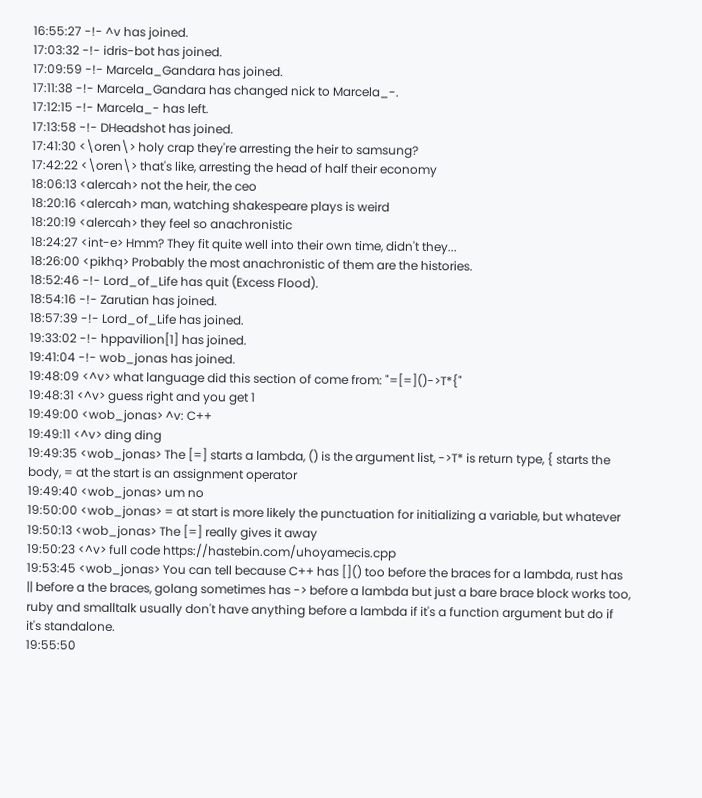16:55:27 -!- ^v has joined.
17:03:32 -!- idris-bot has joined.
17:09:59 -!- Marcela_Gandara has joined.
17:11:38 -!- Marcela_Gandara has changed nick to Marcela_-.
17:12:15 -!- Marcela_- has left.
17:13:58 -!- DHeadshot has joined.
17:41:30 <\oren\> holy crap they're arresting the heir to samsung?
17:42:22 <\oren\> that's like, arresting the head of half their economy
18:06:13 <alercah> not the heir, the ceo
18:20:16 <alercah> man, watching shakespeare plays is weird
18:20:19 <alercah> they feel so anachronistic
18:24:27 <int-e> Hmm? They fit quite well into their own time, didn't they...
18:26:00 <pikhq> Probably the most anachronistic of them are the histories.
18:52:46 -!- Lord_of_Life has quit (Excess Flood).
18:54:16 -!- Zarutian has joined.
18:57:39 -!- Lord_of_Life has joined.
19:33:02 -!- hppavilion[1] has joined.
19:41:04 -!- wob_jonas has joined.
19:48:09 <^v> what language did this section of come from: "=[=]()->T*{"
19:48:31 <^v> guess right and you get 1
19:49:00 <wob_jonas> ^v: C++
19:49:11 <^v> ding ding
19:49:35 <wob_jonas> The [=] starts a lambda, () is the argument list, ->T* is return type, { starts the body, = at the start is an assignment operator
19:49:40 <wob_jonas> um no
19:50:00 <wob_jonas> = at start is more likely the punctuation for initializing a variable, but whatever
19:50:13 <wob_jonas> The [=] really gives it away
19:50:23 <^v> full code https://hastebin.com/uhoyamecis.cpp
19:53:45 <wob_jonas> You can tell because C++ has []() too before the braces for a lambda, rust has || before a the braces, golang sometimes has -> before a lambda but just a bare brace block works too, ruby and smalltalk usually don't have anything before a lambda if it's a function argument but do if it's standalone.
19:55:50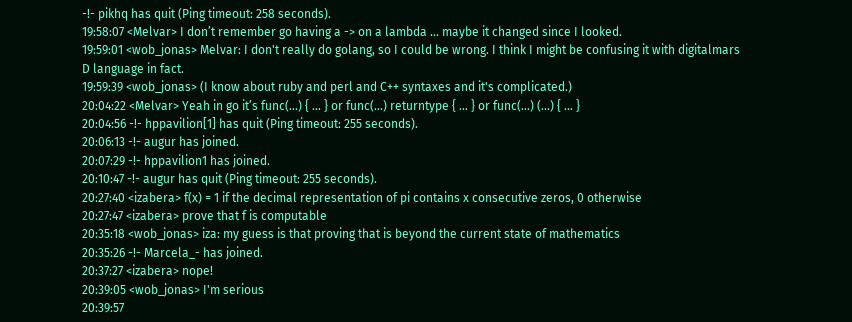-!- pikhq has quit (Ping timeout: 258 seconds).
19:58:07 <Melvar> I don’t remember go having a -> on a lambda … maybe it changed since I looked.
19:59:01 <wob_jonas> Melvar: I don't really do golang, so I could be wrong. I think I might be confusing it with digitalmars D language in fact.
19:59:39 <wob_jonas> (I know about ruby and perl and C++ syntaxes and it's complicated.)
20:04:22 <Melvar> Yeah in go it’s func(…) { … } or func(…) returntype { … } or func(…) (…) { … }
20:04:56 -!- hppavilion[1] has quit (Ping timeout: 255 seconds).
20:06:13 -!- augur has joined.
20:07:29 -!- hppavilion1 has joined.
20:10:47 -!- augur has quit (Ping timeout: 255 seconds).
20:27:40 <izabera> f(x) = 1 if the decimal representation of pi contains x consecutive zeros, 0 otherwise
20:27:47 <izabera> prove that f is computable
20:35:18 <wob_jonas> iza: my guess is that proving that is beyond the current state of mathematics
20:35:26 -!- Marcela_- has joined.
20:37:27 <izabera> nope!
20:39:05 <wob_jonas> I'm serious
20:39:57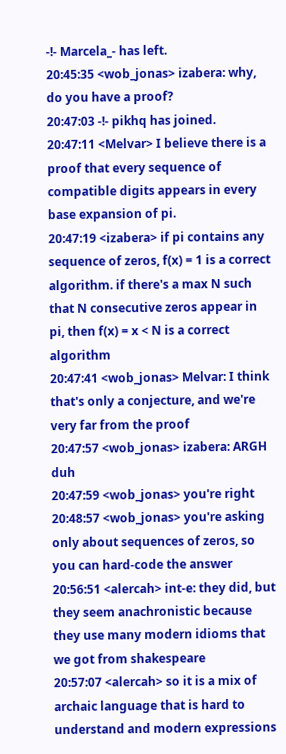-!- Marcela_- has left.
20:45:35 <wob_jonas> izabera: why, do you have a proof?
20:47:03 -!- pikhq has joined.
20:47:11 <Melvar> I believe there is a proof that every sequence of compatible digits appears in every base expansion of pi.
20:47:19 <izabera> if pi contains any sequence of zeros, f(x) = 1 is a correct algorithm. if there's a max N such that N consecutive zeros appear in pi, then f(x) = x < N is a correct algorithm
20:47:41 <wob_jonas> Melvar: I think that's only a conjecture, and we're very far from the proof
20:47:57 <wob_jonas> izabera: ARGH duh
20:47:59 <wob_jonas> you're right
20:48:57 <wob_jonas> you're asking only about sequences of zeros, so you can hard-code the answer
20:56:51 <alercah> int-e: they did, but they seem anachronistic because they use many modern idioms that we got from shakespeare
20:57:07 <alercah> so it is a mix of archaic language that is hard to understand and modern expressions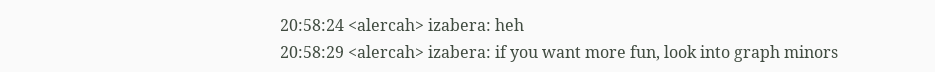20:58:24 <alercah> izabera: heh
20:58:29 <alercah> izabera: if you want more fun, look into graph minors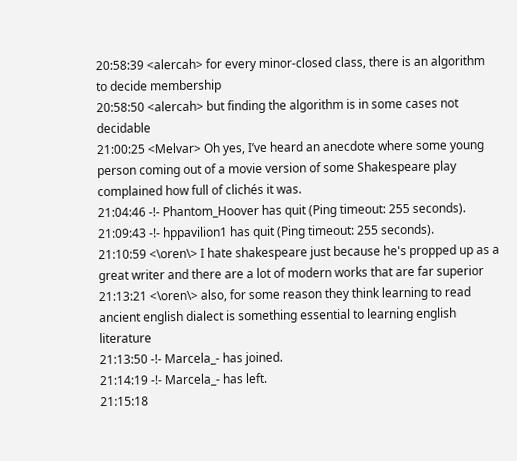20:58:39 <alercah> for every minor-closed class, there is an algorithm to decide membership
20:58:50 <alercah> but finding the algorithm is in some cases not decidable
21:00:25 <Melvar> Oh yes, I’ve heard an anecdote where some young person coming out of a movie version of some Shakespeare play complained how full of clichés it was.
21:04:46 -!- Phantom_Hoover has quit (Ping timeout: 255 seconds).
21:09:43 -!- hppavilion1 has quit (Ping timeout: 255 seconds).
21:10:59 <\oren\> I hate shakespeare just because he's propped up as a great writer and there are a lot of modern works that are far superior
21:13:21 <\oren\> also, for some reason they think learning to read ancient english dialect is something essential to learning english literature
21:13:50 -!- Marcela_- has joined.
21:14:19 -!- Marcela_- has left.
21:15:18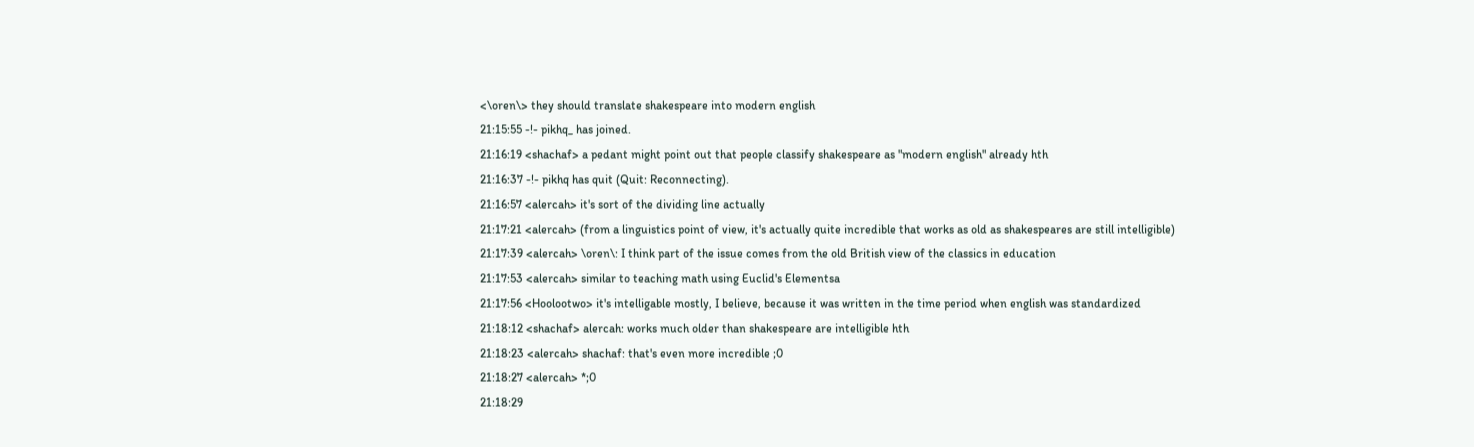<\oren\> they should translate shakespeare into modern english
21:15:55 -!- pikhq_ has joined.
21:16:19 <shachaf> a pedant might point out that people classify shakespeare as "modern english" already hth
21:16:37 -!- pikhq has quit (Quit: Reconnecting).
21:16:57 <alercah> it's sort of the dividing line actually
21:17:21 <alercah> (from a linguistics point of view, it's actually quite incredible that works as old as shakespeares are still intelligible)
21:17:39 <alercah> \oren\: I think part of the issue comes from the old British view of the classics in education
21:17:53 <alercah> similar to teaching math using Euclid's Elementsa
21:17:56 <Hoolootwo> it's intelligable mostly, I believe, because it was written in the time period when english was standardized
21:18:12 <shachaf> alercah: works much older than shakespeare are intelligible hth
21:18:23 <alercah> shachaf: that's even more incredible ;0
21:18:27 <alercah> *;0
21:18:29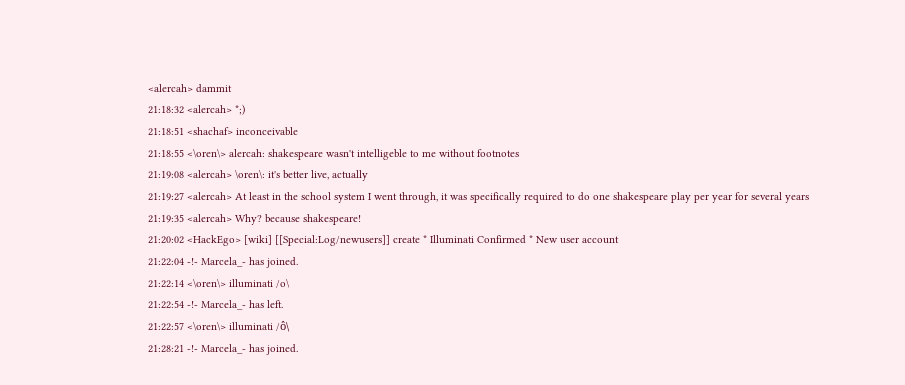<alercah> dammit
21:18:32 <alercah> *;)
21:18:51 <shachaf> inconceivable
21:18:55 <\oren\> alercah: shakespeare wasn't intelligeble to me without footnotes
21:19:08 <alercah> \oren\: it's better live, actually
21:19:27 <alercah> At least in the school system I went through, it was specifically required to do one shakespeare play per year for several years
21:19:35 <alercah> Why? because shakespeare!
21:20:02 <HackEgo> [wiki] [[Special:Log/newusers]] create * Illuminati Confirmed * New user account
21:22:04 -!- Marcela_- has joined.
21:22:14 <\oren\> illuminati /o\
21:22:54 -!- Marcela_- has left.
21:22:57 <\oren\> illuminati /ô\
21:28:21 -!- Marcela_- has joined.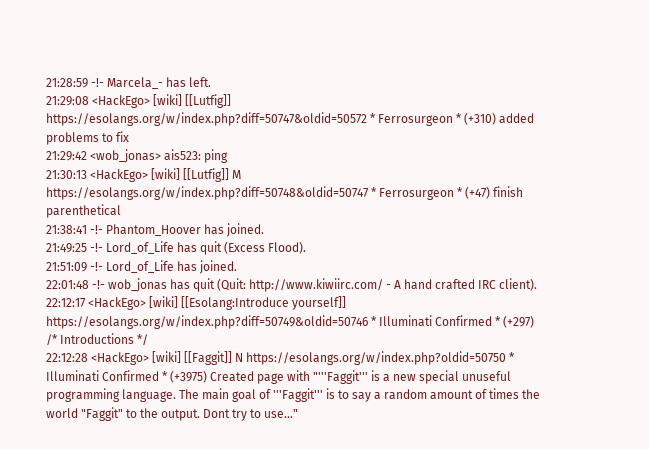21:28:59 -!- Marcela_- has left.
21:29:08 <HackEgo> [wiki] [[Lutfig]] https://esolangs.org/w/index.php?diff=50747&oldid=50572 * Ferrosurgeon * (+310) added problems to fix
21:29:42 <wob_jonas> ais523: ping
21:30:13 <HackEgo> [wiki] [[Lutfig]] M https://esolangs.org/w/index.php?diff=50748&oldid=50747 * Ferrosurgeon * (+47) finish parenthetical
21:38:41 -!- Phantom_Hoover has joined.
21:49:25 -!- Lord_of_Life has quit (Excess Flood).
21:51:09 -!- Lord_of_Life has joined.
22:01:48 -!- wob_jonas has quit (Quit: http://www.kiwiirc.com/ - A hand crafted IRC client).
22:12:17 <HackEgo> [wiki] [[Esolang:Introduce yourself]] https://esolangs.org/w/index.php?diff=50749&oldid=50746 * Illuminati Confirmed * (+297) /* Introductions */
22:12:28 <HackEgo> [wiki] [[Faggit]] N https://esolangs.org/w/index.php?oldid=50750 * Illuminati Confirmed * (+3975) Created page with "'''Faggit''' is a new special unuseful programming language. The main goal of '''Faggit''' is to say a random amount of times the world "Faggit" to the output. Dont try to use..."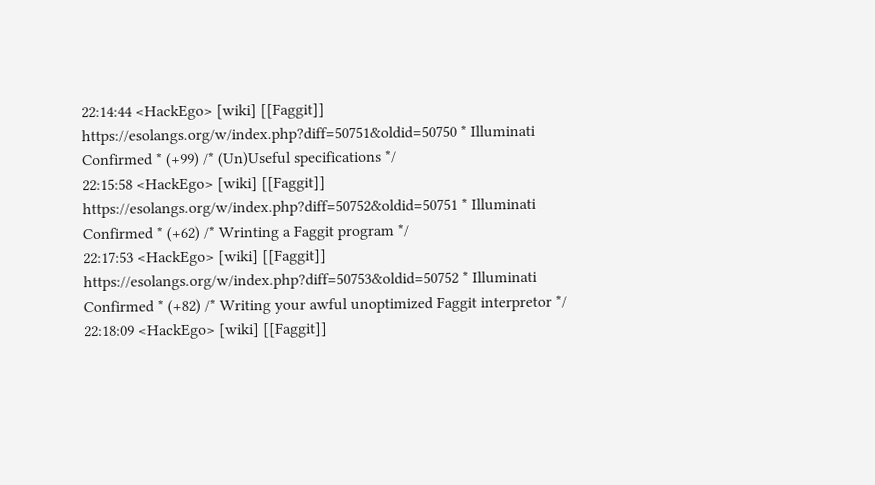22:14:44 <HackEgo> [wiki] [[Faggit]] https://esolangs.org/w/index.php?diff=50751&oldid=50750 * Illuminati Confirmed * (+99) /* (Un)Useful specifications */
22:15:58 <HackEgo> [wiki] [[Faggit]] https://esolangs.org/w/index.php?diff=50752&oldid=50751 * Illuminati Confirmed * (+62) /* Wrinting a Faggit program */
22:17:53 <HackEgo> [wiki] [[Faggit]] https://esolangs.org/w/index.php?diff=50753&oldid=50752 * Illuminati Confirmed * (+82) /* Writing your awful unoptimized Faggit interpretor */
22:18:09 <HackEgo> [wiki] [[Faggit]]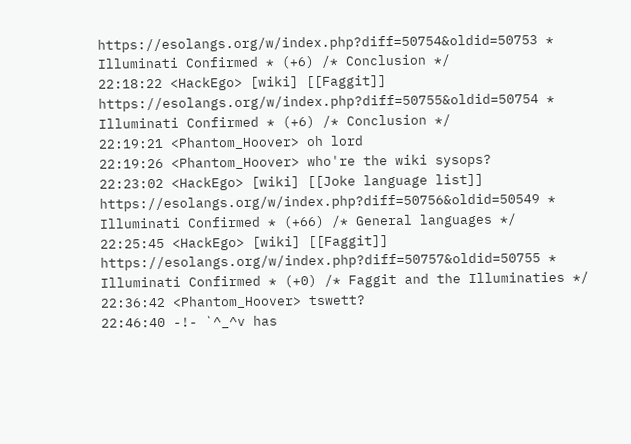https://esolangs.org/w/index.php?diff=50754&oldid=50753 * Illuminati Confirmed * (+6) /* Conclusion */
22:18:22 <HackEgo> [wiki] [[Faggit]] https://esolangs.org/w/index.php?diff=50755&oldid=50754 * Illuminati Confirmed * (+6) /* Conclusion */
22:19:21 <Phantom_Hoover> oh lord
22:19:26 <Phantom_Hoover> who're the wiki sysops?
22:23:02 <HackEgo> [wiki] [[Joke language list]] https://esolangs.org/w/index.php?diff=50756&oldid=50549 * Illuminati Confirmed * (+66) /* General languages */
22:25:45 <HackEgo> [wiki] [[Faggit]] https://esolangs.org/w/index.php?diff=50757&oldid=50755 * Illuminati Confirmed * (+0) /* Faggit and the Illuminaties */
22:36:42 <Phantom_Hoover> tswett?
22:46:40 -!- `^_^v has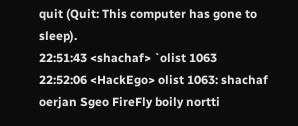quit (Quit: This computer has gone to sleep).
22:51:43 <shachaf> `olist 1063
22:52:06 <HackEgo> olist 1063: shachaf oerjan Sgeo FireFly boily nortti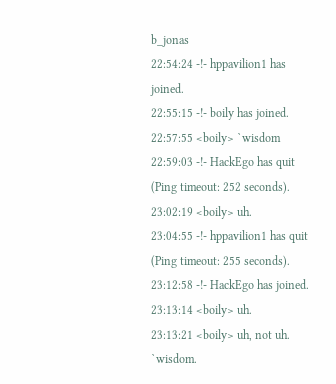b_jonas
22:54:24 -!- hppavilion1 has joined.
22:55:15 -!- boily has joined.
22:57:55 <boily> `wisdom
22:59:03 -!- HackEgo has quit (Ping timeout: 252 seconds).
23:02:19 <boily> uh.
23:04:55 -!- hppavilion1 has quit (Ping timeout: 255 seconds).
23:12:58 -!- HackEgo has joined.
23:13:14 <boily> uh.
23:13:21 <boily> uh, not uh. `wisdom.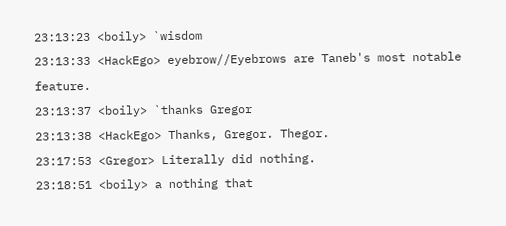23:13:23 <boily> `wisdom
23:13:33 <HackEgo> eyebrow//Eyebrows are Taneb's most notable feature.
23:13:37 <boily> `thanks Gregor
23:13:38 <HackEgo> Thanks, Gregor. Thegor.
23:17:53 <Gregor> Literally did nothing.
23:18:51 <boily> a nothing that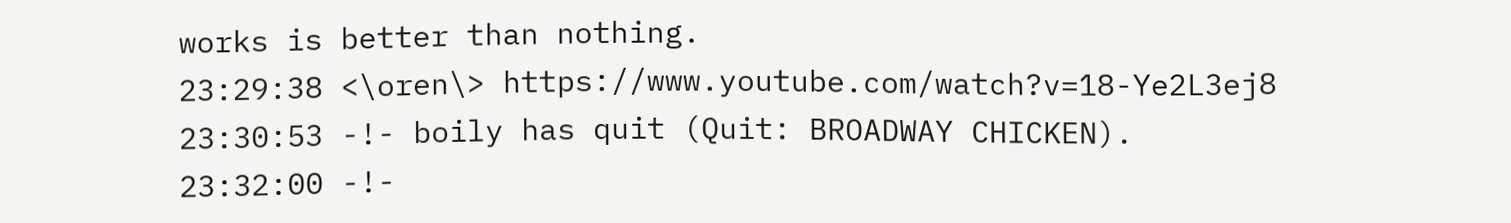works is better than nothing.
23:29:38 <\oren\> https://www.youtube.com/watch?v=18-Ye2L3ej8
23:30:53 -!- boily has quit (Quit: BROADWAY CHICKEN).
23:32:00 -!-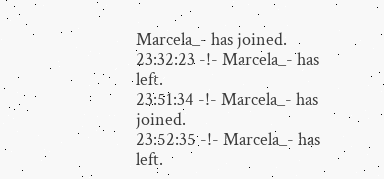Marcela_- has joined.
23:32:23 -!- Marcela_- has left.
23:51:34 -!- Marcela_- has joined.
23:52:35 -!- Marcela_- has left.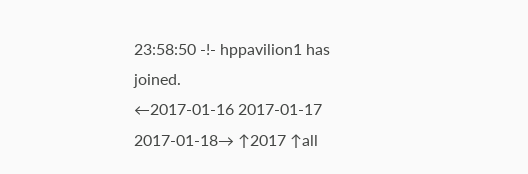23:58:50 -!- hppavilion1 has joined.
←2017-01-16 2017-01-17 2017-01-18→ ↑2017 ↑all